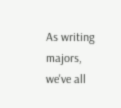As writing majors, we've all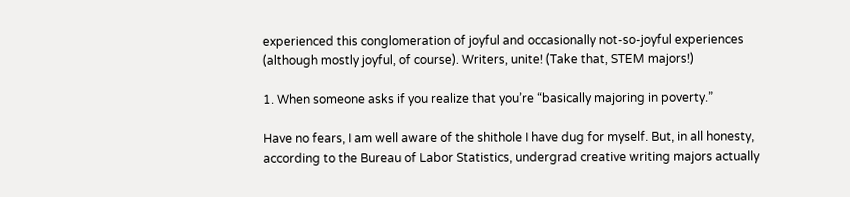experienced this conglomeration of joyful and occasionally not-so-joyful experiences (although mostly joyful, of course). Writers, unite! (Take that, STEM majors!)

1. When someone asks if you realize that you’re “basically majoring in poverty.”

Have no fears, I am well aware of the shithole I have dug for myself. But, in all honesty, according to the Bureau of Labor Statistics, undergrad creative writing majors actually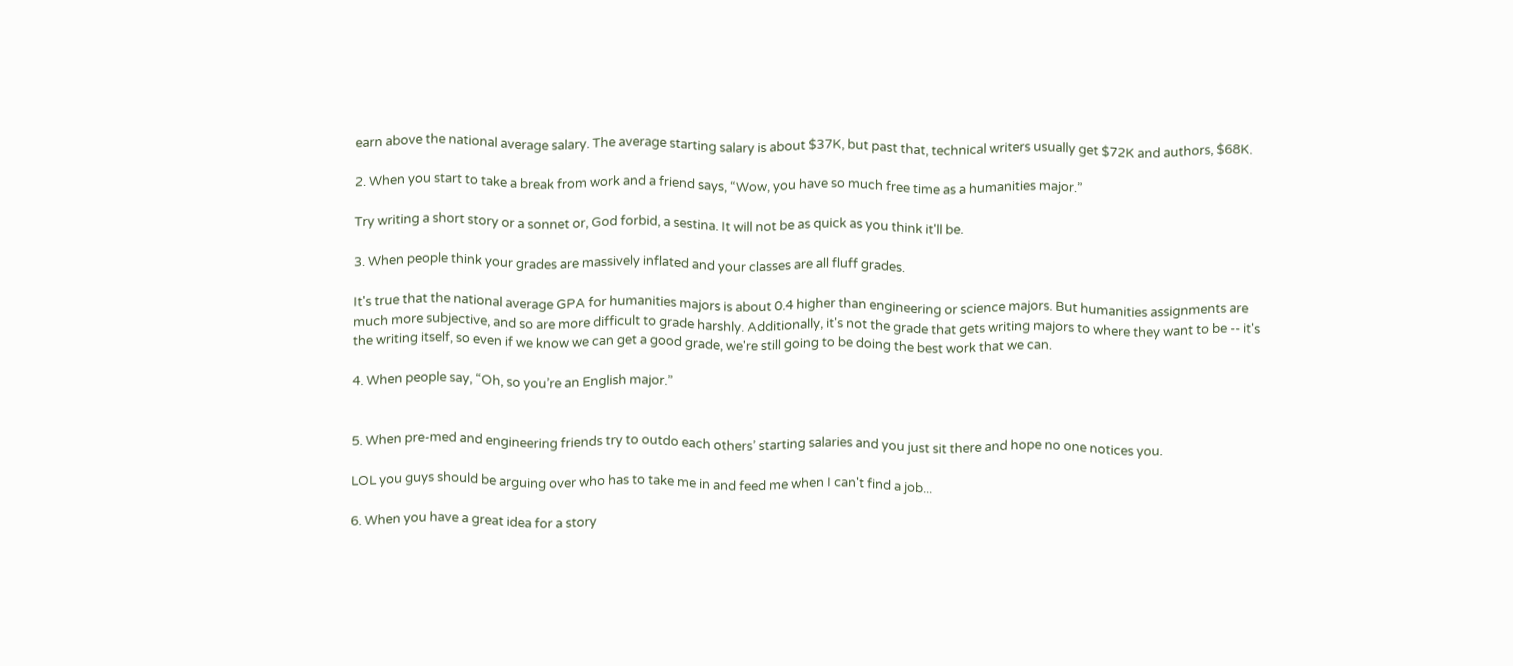earn above the national average salary. The average starting salary is about $37K, but past that, technical writers usually get $72K and authors, $68K.

2. When you start to take a break from work and a friend says, “Wow, you have so much free time as a humanities major.”

Try writing a short story or a sonnet or, God forbid, a sestina. It will not be as quick as you think it'll be.

3. When people think your grades are massively inflated and your classes are all fluff grades.

It's true that the national average GPA for humanities majors is about 0.4 higher than engineering or science majors. But humanities assignments are much more subjective, and so are more difficult to grade harshly. Additionally, it's not the grade that gets writing majors to where they want to be -- it's the writing itself, so even if we know we can get a good grade, we're still going to be doing the best work that we can.

4. When people say, “Oh, so you’re an English major.”


5. When pre-med and engineering friends try to outdo each others’ starting salaries and you just sit there and hope no one notices you.

LOL you guys should be arguing over who has to take me in and feed me when I can't find a job...

6. When you have a great idea for a story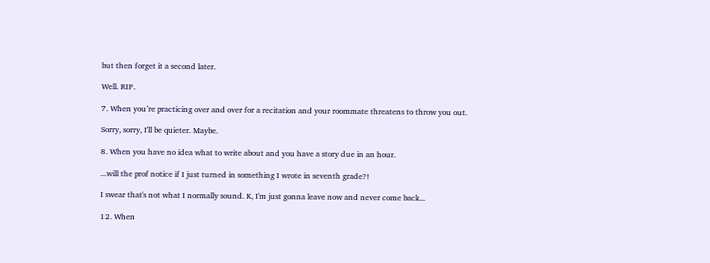but then forget it a second later.

Well. RIP.

7. When you’re practicing over and over for a recitation and your roommate threatens to throw you out.

Sorry, sorry, I'll be quieter. Maybe.

8. When you have no idea what to write about and you have a story due in an hour.

...will the prof notice if I just turned in something I wrote in seventh grade?!

I swear that's not what I normally sound. K, I'm just gonna leave now and never come back...

12. When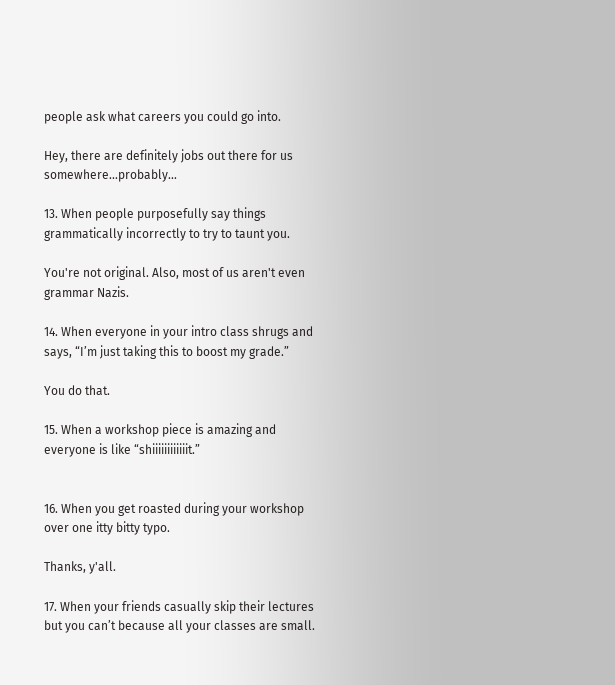people ask what careers you could go into.

Hey, there are definitely jobs out there for us somewhere...probably...

13. When people purposefully say things grammatically incorrectly to try to taunt you.

You're not original. Also, most of us aren't even grammar Nazis.

14. When everyone in your intro class shrugs and says, “I’m just taking this to boost my grade.”

You do that.

15. When a workshop piece is amazing and everyone is like “shiiiiiiiiiiiit.”


16. When you get roasted during your workshop over one itty bitty typo.

Thanks, y'all.

17. When your friends casually skip their lectures but you can’t because all your classes are small.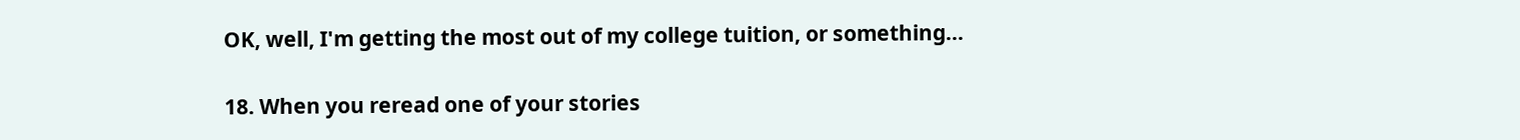OK, well, I'm getting the most out of my college tuition, or something...

18. When you reread one of your stories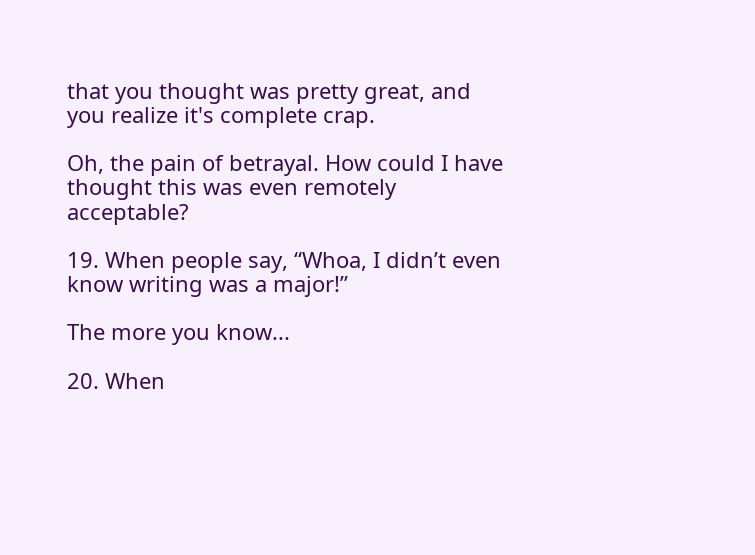that you thought was pretty great, and you realize it's complete crap.

Oh, the pain of betrayal. How could I have thought this was even remotely acceptable?

19. When people say, “Whoa, I didn’t even know writing was a major!”

The more you know...

20. When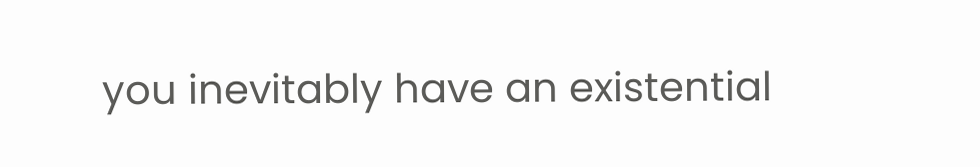you inevitably have an existential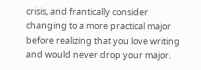crisis, and frantically consider changing to a more practical major before realizing that you love writing and would never drop your major.